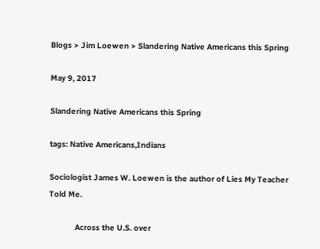Blogs > Jim Loewen > Slandering Native Americans this Spring

May 9, 2017

Slandering Native Americans this Spring

tags: Native Americans,Indians

Sociologist James W. Loewen is the author of Lies My Teacher Told Me.

             Across the U.S. over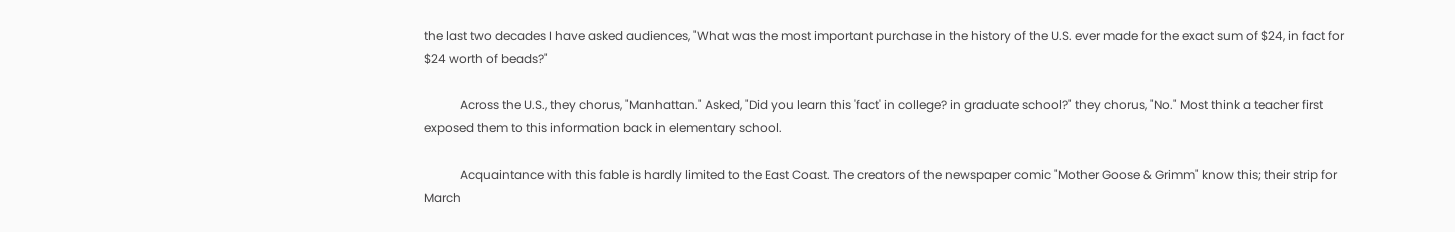the last two decades I have asked audiences, "What was the most important purchase in the history of the U.S. ever made for the exact sum of $24, in fact for $24 worth of beads?"

            Across the U.S., they chorus, "Manhattan." Asked, "Did you learn this 'fact' in college? in graduate school?" they chorus, "No." Most think a teacher first exposed them to this information back in elementary school.

            Acquaintance with this fable is hardly limited to the East Coast. The creators of the newspaper comic "Mother Goose & Grimm" know this; their strip for March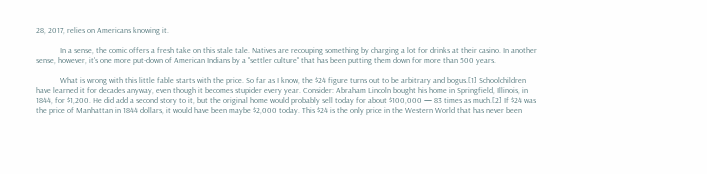28, 2017, relies on Americans knowing it.

            In a sense, the comic offers a fresh take on this stale tale. Natives are recouping something by charging a lot for drinks at their casino. In another sense, however, it's one more put-down of American Indians by a "settler culture" that has been putting them down for more than 500 years.

            What is wrong with this little fable starts with the price. So far as I know, the $24 figure turns out to be arbitrary and bogus.[1] Schoolchildren have learned it for decades anyway, even though it becomes stupider every year. Consider: Abraham Lincoln bought his home in Springfield, Illinois, in 1844, for $1,200. He did add a second story to it, but the original home would probably sell today for about $100,000 — 83 times as much.[2] If $24 was the price of Manhattan in 1844 dollars, it would have been maybe $2,000 today. This $24 is the only price in the Western World that has never been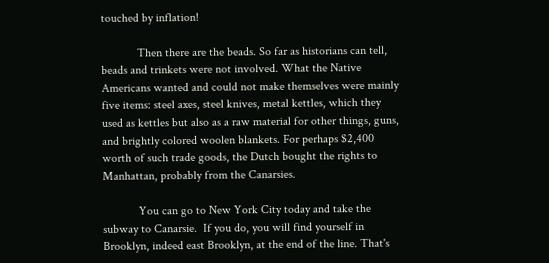touched by inflation!

            Then there are the beads. So far as historians can tell, beads and trinkets were not involved. What the Native Americans wanted and could not make themselves were mainly five items: steel axes, steel knives, metal kettles, which they used as kettles but also as a raw material for other things, guns, and brightly colored woolen blankets. For perhaps $2,400 worth of such trade goods, the Dutch bought the rights to Manhattan, probably from the Canarsies.

            You can go to New York City today and take the subway to Canarsie.  If you do, you will find yourself in Brooklyn, indeed east Brooklyn, at the end of the line. That's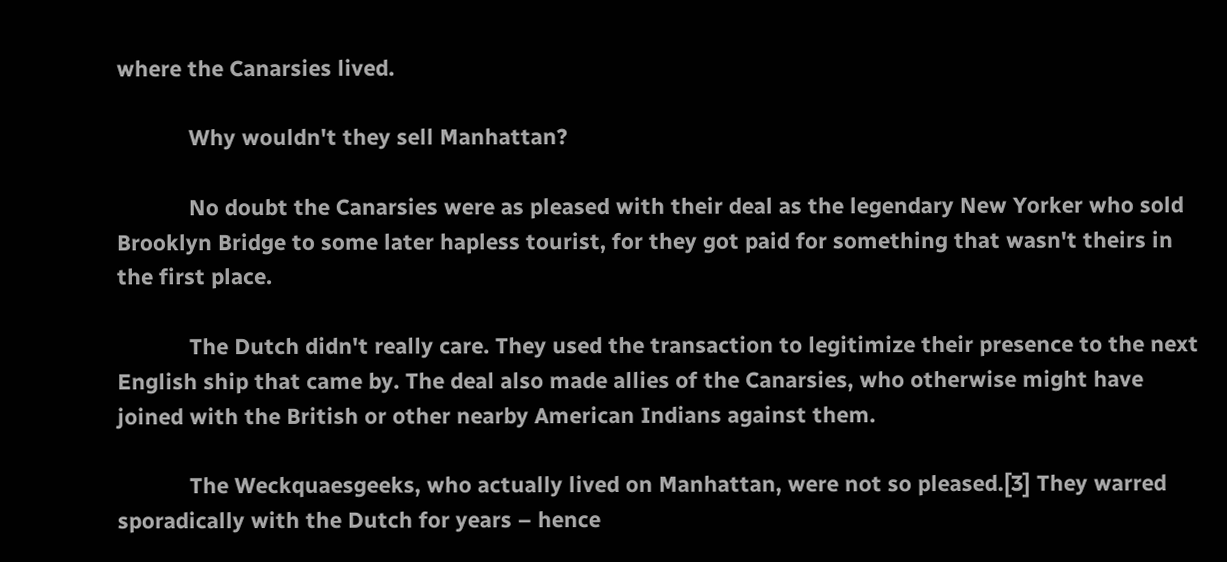where the Canarsies lived.

            Why wouldn't they sell Manhattan?

            No doubt the Canarsies were as pleased with their deal as the legendary New Yorker who sold Brooklyn Bridge to some later hapless tourist, for they got paid for something that wasn't theirs in the first place.

            The Dutch didn't really care. They used the transaction to legitimize their presence to the next English ship that came by. The deal also made allies of the Canarsies, who otherwise might have joined with the British or other nearby American Indians against them.

            The Weckquaesgeeks, who actually lived on Manhattan, were not so pleased.[3] They warred sporadically with the Dutch for years – hence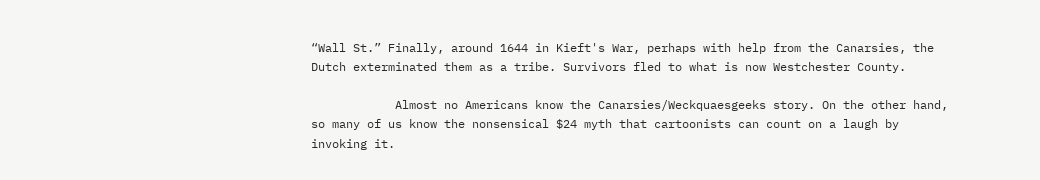“Wall St.” Finally, around 1644 in Kieft's War, perhaps with help from the Canarsies, the Dutch exterminated them as a tribe. Survivors fled to what is now Westchester County.

            Almost no Americans know the Canarsies/Weckquaesgeeks story. On the other hand, so many of us know the nonsensical $24 myth that cartoonists can count on a laugh by invoking it.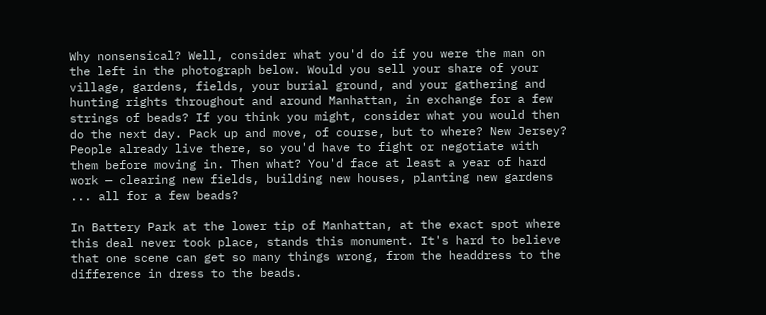Why nonsensical? Well, consider what you'd do if you were the man on the left in the photograph below. Would you sell your share of your village, gardens, fields, your burial ground, and your gathering and hunting rights throughout and around Manhattan, in exchange for a few strings of beads? If you think you might, consider what you would then do the next day. Pack up and move, of course, but to where? New Jersey? People already live there, so you'd have to fight or negotiate with them before moving in. Then what? You'd face at least a year of hard work — clearing new fields, building new houses, planting new gardens ... all for a few beads?

In Battery Park at the lower tip of Manhattan, at the exact spot where this deal never took place, stands this monument. It's hard to believe that one scene can get so many things wrong, from the headdress to the difference in dress to the beads.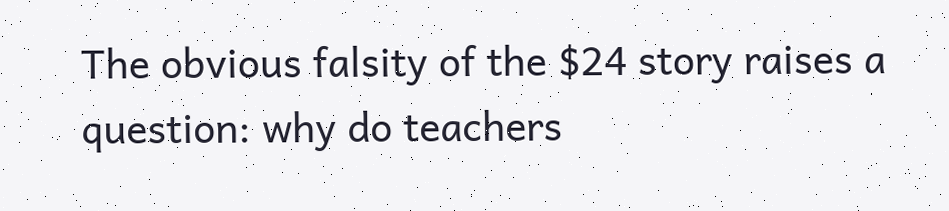The obvious falsity of the $24 story raises a question: why do teachers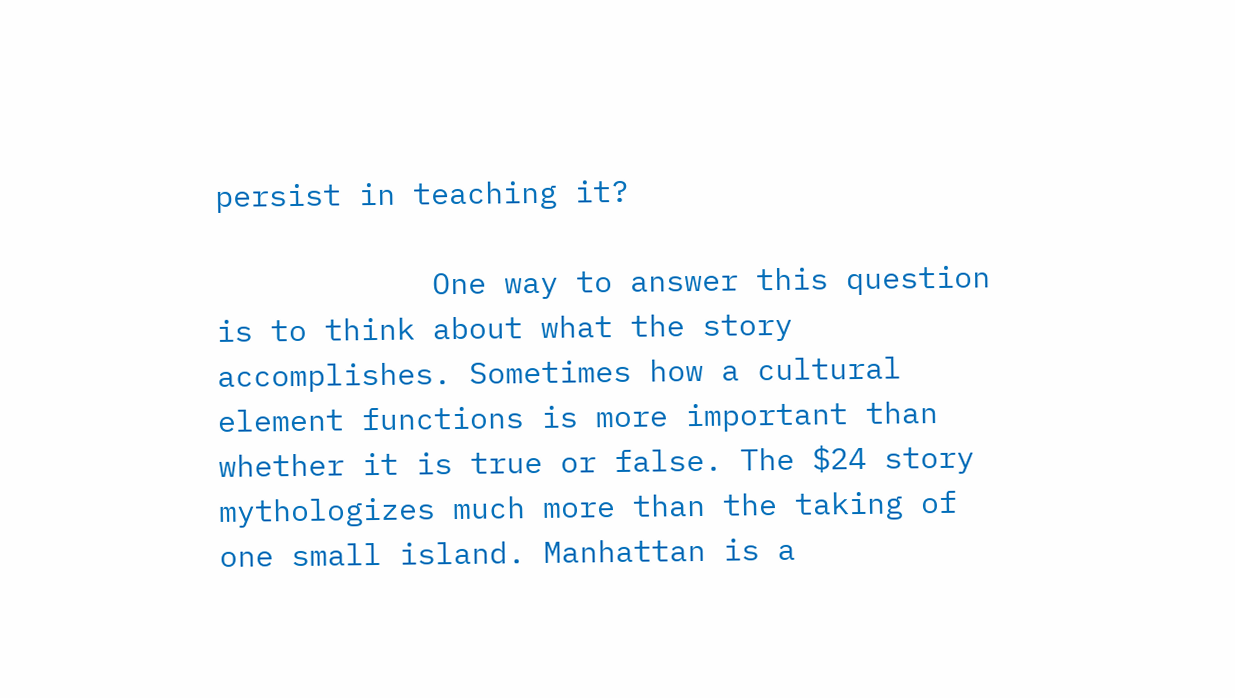persist in teaching it?

            One way to answer this question is to think about what the story accomplishes. Sometimes how a cultural element functions is more important than whether it is true or false. The $24 story mythologizes much more than the taking of one small island. Manhattan is a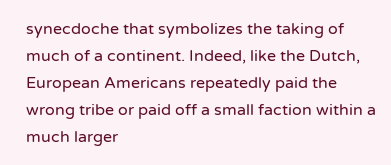synecdoche that symbolizes the taking of much of a continent. Indeed, like the Dutch, European Americans repeatedly paid the wrong tribe or paid off a small faction within a much larger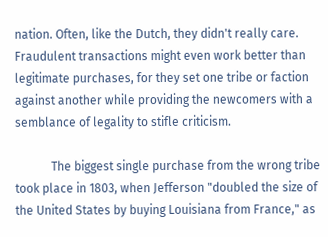nation. Often, like the Dutch, they didn't really care. Fraudulent transactions might even work better than legitimate purchases, for they set one tribe or faction against another while providing the newcomers with a semblance of legality to stifle criticism.

            The biggest single purchase from the wrong tribe took place in 1803, when Jefferson "doubled the size of the United States by buying Louisiana from France," as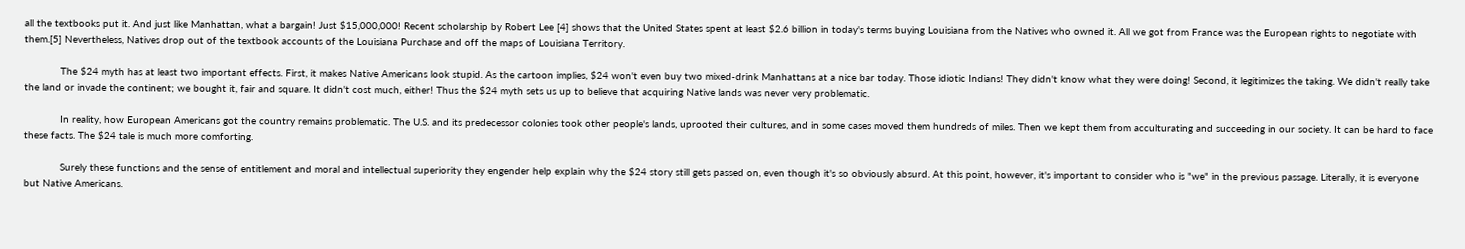all the textbooks put it. And just like Manhattan, what a bargain! Just $15,000,000! Recent scholarship by Robert Lee [4] shows that the United States spent at least $2.6 billion in today's terms buying Louisiana from the Natives who owned it. All we got from France was the European rights to negotiate with them.[5] Nevertheless, Natives drop out of the textbook accounts of the Louisiana Purchase and off the maps of Louisiana Territory.

            The $24 myth has at least two important effects. First, it makes Native Americans look stupid. As the cartoon implies, $24 won't even buy two mixed-drink Manhattans at a nice bar today. Those idiotic Indians! They didn't know what they were doing! Second, it legitimizes the taking. We didn't really take the land or invade the continent; we bought it, fair and square. It didn't cost much, either! Thus the $24 myth sets us up to believe that acquiring Native lands was never very problematic.

            In reality, how European Americans got the country remains problematic. The U.S. and its predecessor colonies took other people's lands, uprooted their cultures, and in some cases moved them hundreds of miles. Then we kept them from acculturating and succeeding in our society. It can be hard to face these facts. The $24 tale is much more comforting.

            Surely these functions and the sense of entitlement and moral and intellectual superiority they engender help explain why the $24 story still gets passed on, even though it's so obviously absurd. At this point, however, it's important to consider who is "we" in the previous passage. Literally, it is everyone but Native Americans.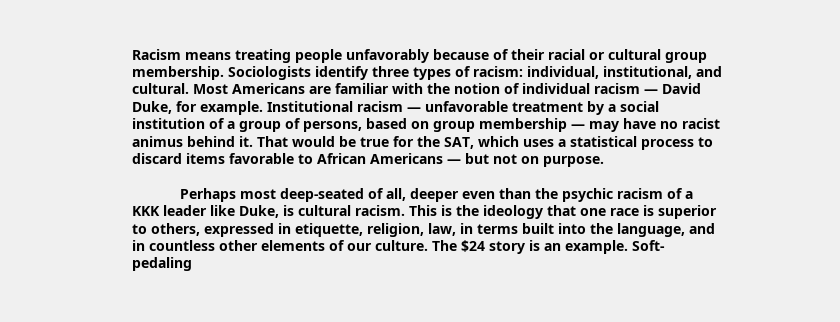Racism means treating people unfavorably because of their racial or cultural group membership. Sociologists identify three types of racism: individual, institutional, and cultural. Most Americans are familiar with the notion of individual racism — David Duke, for example. Institutional racism — unfavorable treatment by a social institution of a group of persons, based on group membership — may have no racist animus behind it. That would be true for the SAT, which uses a statistical process to discard items favorable to African Americans — but not on purpose.

            Perhaps most deep-seated of all, deeper even than the psychic racism of a KKK leader like Duke, is cultural racism. This is the ideology that one race is superior to others, expressed in etiquette, religion, law, in terms built into the language, and in countless other elements of our culture. The $24 story is an example. Soft-pedaling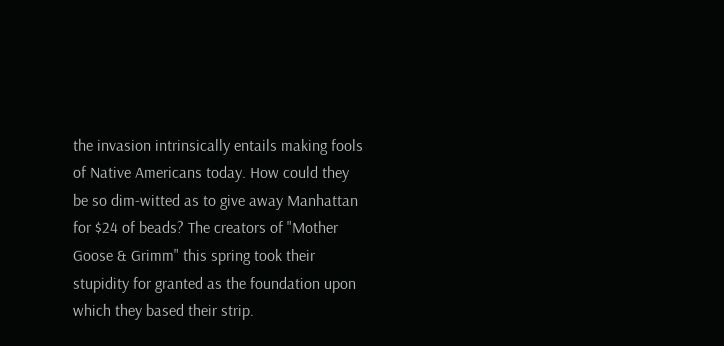the invasion intrinsically entails making fools of Native Americans today. How could they be so dim-witted as to give away Manhattan for $24 of beads? The creators of "Mother Goose & Grimm" this spring took their stupidity for granted as the foundation upon which they based their strip.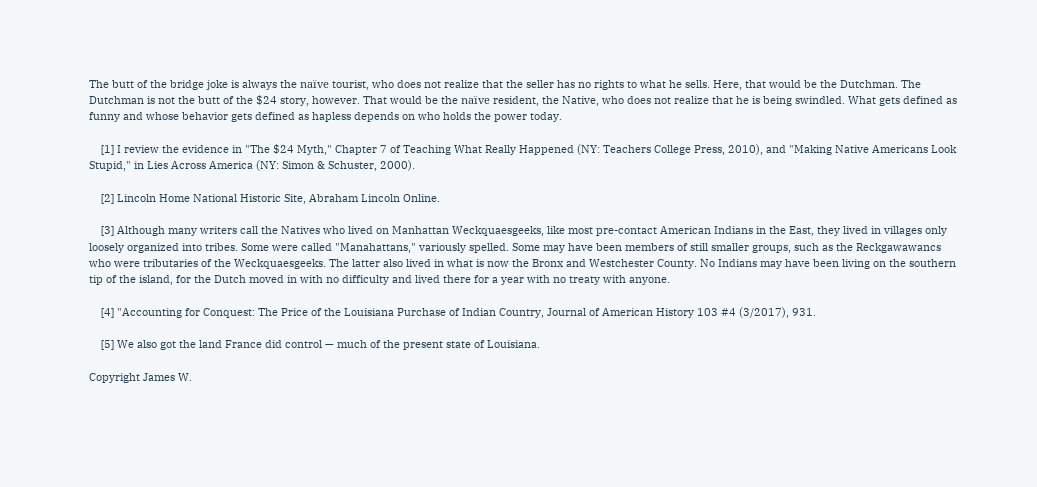The butt of the bridge joke is always the naïve tourist, who does not realize that the seller has no rights to what he sells. Here, that would be the Dutchman. The Dutchman is not the butt of the $24 story, however. That would be the naïve resident, the Native, who does not realize that he is being swindled. What gets defined as funny and whose behavior gets defined as hapless depends on who holds the power today.

    [1] I review the evidence in "The $24 Myth," Chapter 7 of Teaching What Really Happened (NY: Teachers College Press, 2010), and "Making Native Americans Look Stupid," in Lies Across America (NY: Simon & Schuster, 2000).

    [2] Lincoln Home National Historic Site, Abraham Lincoln Online.

    [3] Although many writers call the Natives who lived on Manhattan Weckquaesgeeks, like most pre-contact American Indians in the East, they lived in villages only loosely organized into tribes. Some were called "Manahattans," variously spelled. Some may have been members of still smaller groups, such as the Reckgawawancs who were tributaries of the Weckquaesgeeks. The latter also lived in what is now the Bronx and Westchester County. No Indians may have been living on the southern tip of the island, for the Dutch moved in with no difficulty and lived there for a year with no treaty with anyone.

    [4] "Accounting for Conquest: The Price of the Louisiana Purchase of Indian Country, Journal of American History 103 #4 (3/2017), 931.

    [5] We also got the land France did control — much of the present state of Louisiana.

Copyright James W.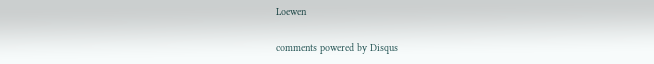Loewen

comments powered by Disqus